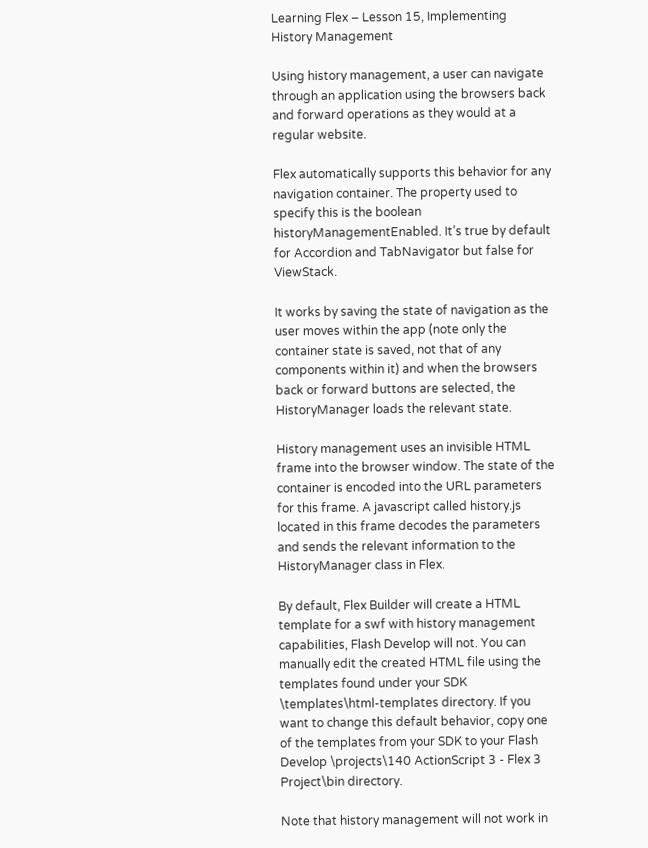Learning Flex – Lesson 15, Implementing History Management

Using history management, a user can navigate through an application using the browsers back and forward operations as they would at a regular website.

Flex automatically supports this behavior for any navigation container. The property used to specify this is the boolean historyManagementEnabled. It’s true by default for Accordion and TabNavigator but false for ViewStack.

It works by saving the state of navigation as the user moves within the app (note only the container state is saved, not that of any components within it) and when the browsers back or forward buttons are selected, the HistoryManager loads the relevant state.

History management uses an invisible HTML frame into the browser window. The state of the container is encoded into the URL parameters for this frame. A javascript called history.js located in this frame decodes the parameters and sends the relevant information to the HistoryManager class in Flex.

By default, Flex Builder will create a HTML template for a swf with history management capabilities, Flash Develop will not. You can manually edit the created HTML file using the templates found under your SDK \templates\html-templates directory. If you want to change this default behavior, copy one of the templates from your SDK to your Flash Develop \projects\140 ActionScript 3 - Flex 3 Project\bin directory.

Note that history management will not work in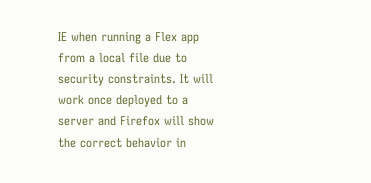IE when running a Flex app from a local file due to security constraints. It will work once deployed to a server and Firefox will show the correct behavior in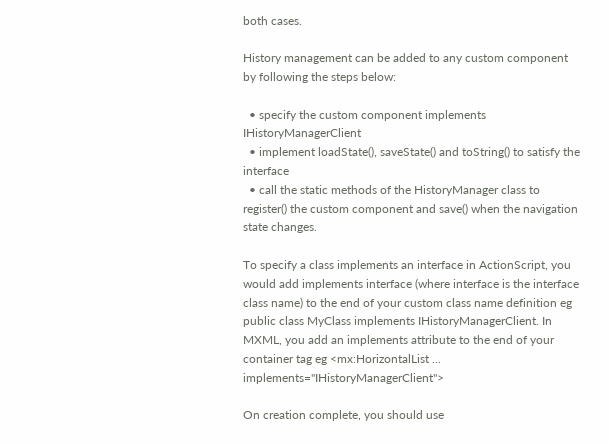both cases.

History management can be added to any custom component by following the steps below:

  • specify the custom component implements IHistoryManagerClient
  • implement loadState(), saveState() and toString() to satisfy the interface
  • call the static methods of the HistoryManager class to register() the custom component and save() when the navigation state changes.

To specify a class implements an interface in ActionScript, you would add implements interface (where interface is the interface class name) to the end of your custom class name definition eg public class MyClass implements IHistoryManagerClient. In MXML, you add an implements attribute to the end of your container tag eg <mx:HorizontalList ... implements="IHistoryManagerClient">

On creation complete, you should use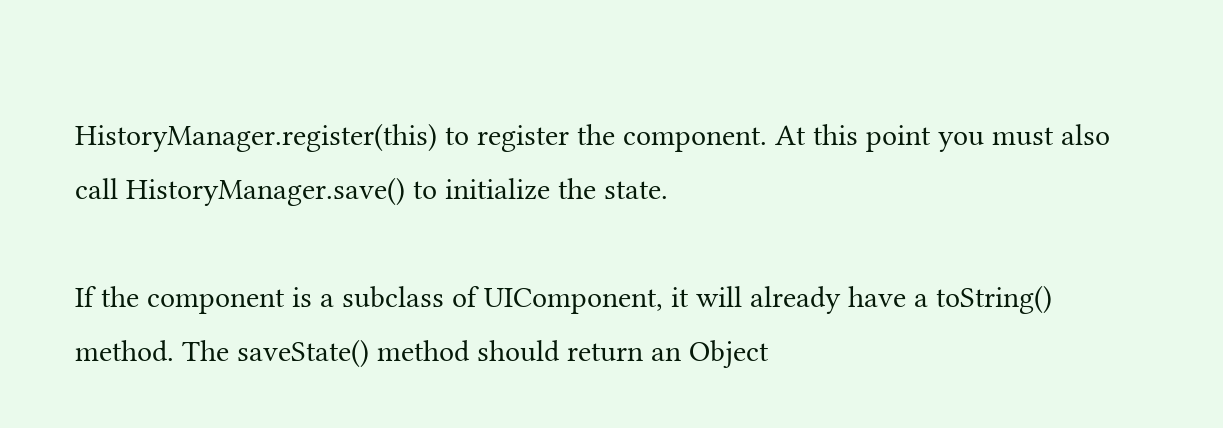HistoryManager.register(this) to register the component. At this point you must also call HistoryManager.save() to initialize the state.

If the component is a subclass of UIComponent, it will already have a toString() method. The saveState() method should return an Object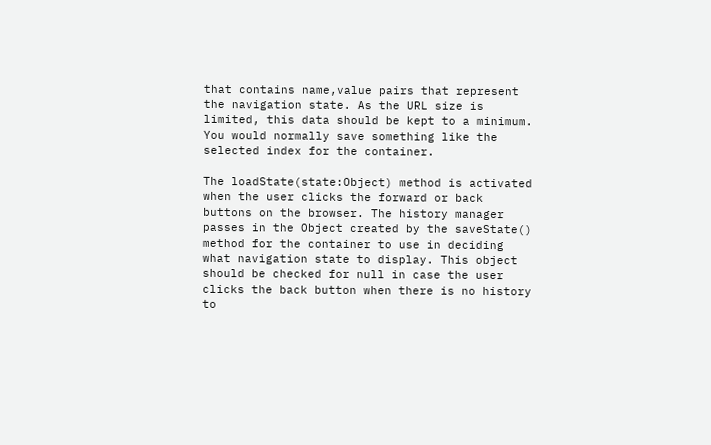that contains name,value pairs that represent the navigation state. As the URL size is limited, this data should be kept to a minimum. You would normally save something like the selected index for the container.

The loadState(state:Object) method is activated when the user clicks the forward or back buttons on the browser. The history manager passes in the Object created by the saveState() method for the container to use in deciding what navigation state to display. This object should be checked for null in case the user clicks the back button when there is no history to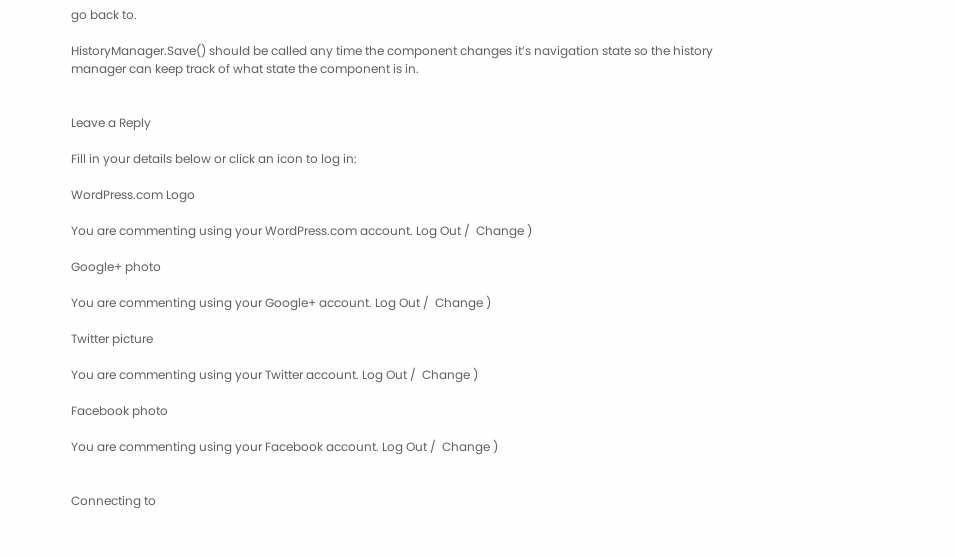go back to.

HistoryManager.Save() should be called any time the component changes it’s navigation state so the history manager can keep track of what state the component is in.


Leave a Reply

Fill in your details below or click an icon to log in:

WordPress.com Logo

You are commenting using your WordPress.com account. Log Out /  Change )

Google+ photo

You are commenting using your Google+ account. Log Out /  Change )

Twitter picture

You are commenting using your Twitter account. Log Out /  Change )

Facebook photo

You are commenting using your Facebook account. Log Out /  Change )


Connecting to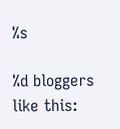%s

%d bloggers like this: